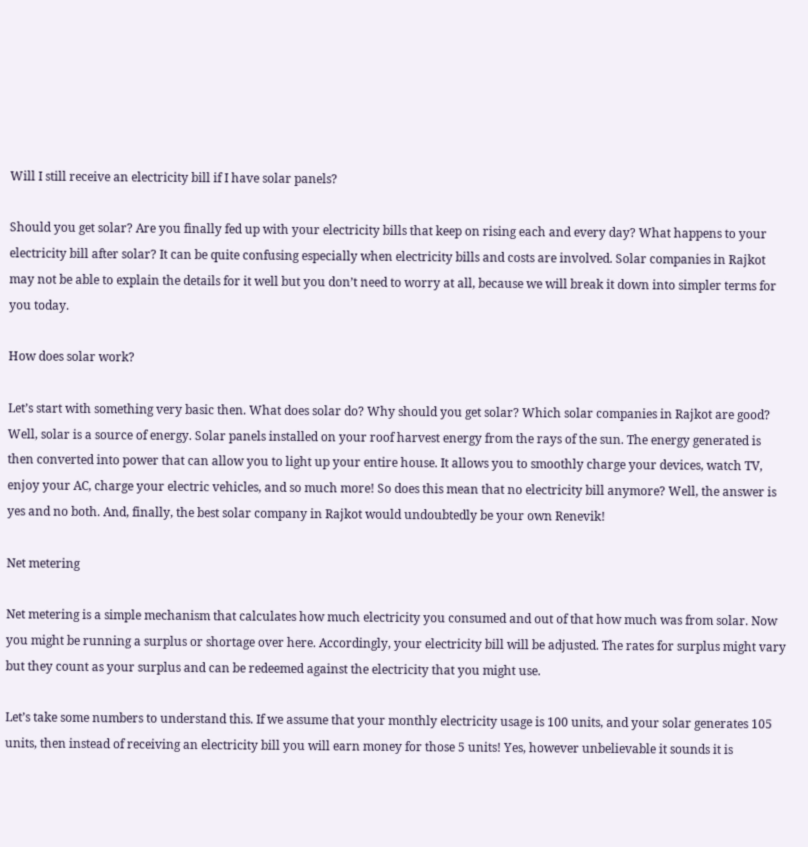Will I still receive an electricity bill if I have solar panels?

Should you get solar? Are you finally fed up with your electricity bills that keep on rising each and every day? What happens to your electricity bill after solar? It can be quite confusing especially when electricity bills and costs are involved. Solar companies in Rajkot may not be able to explain the details for it well but you don’t need to worry at all, because we will break it down into simpler terms for you today.

How does solar work?

Let’s start with something very basic then. What does solar do? Why should you get solar? Which solar companies in Rajkot are good? Well, solar is a source of energy. Solar panels installed on your roof harvest energy from the rays of the sun. The energy generated is then converted into power that can allow you to light up your entire house. It allows you to smoothly charge your devices, watch TV, enjoy your AC, charge your electric vehicles, and so much more! So does this mean that no electricity bill anymore? Well, the answer is yes and no both. And, finally, the best solar company in Rajkot would undoubtedly be your own Renevik!

Net metering

Net metering is a simple mechanism that calculates how much electricity you consumed and out of that how much was from solar. Now you might be running a surplus or shortage over here. Accordingly, your electricity bill will be adjusted. The rates for surplus might vary but they count as your surplus and can be redeemed against the electricity that you might use.

Let’s take some numbers to understand this. If we assume that your monthly electricity usage is 100 units, and your solar generates 105 units, then instead of receiving an electricity bill you will earn money for those 5 units! Yes, however unbelievable it sounds it is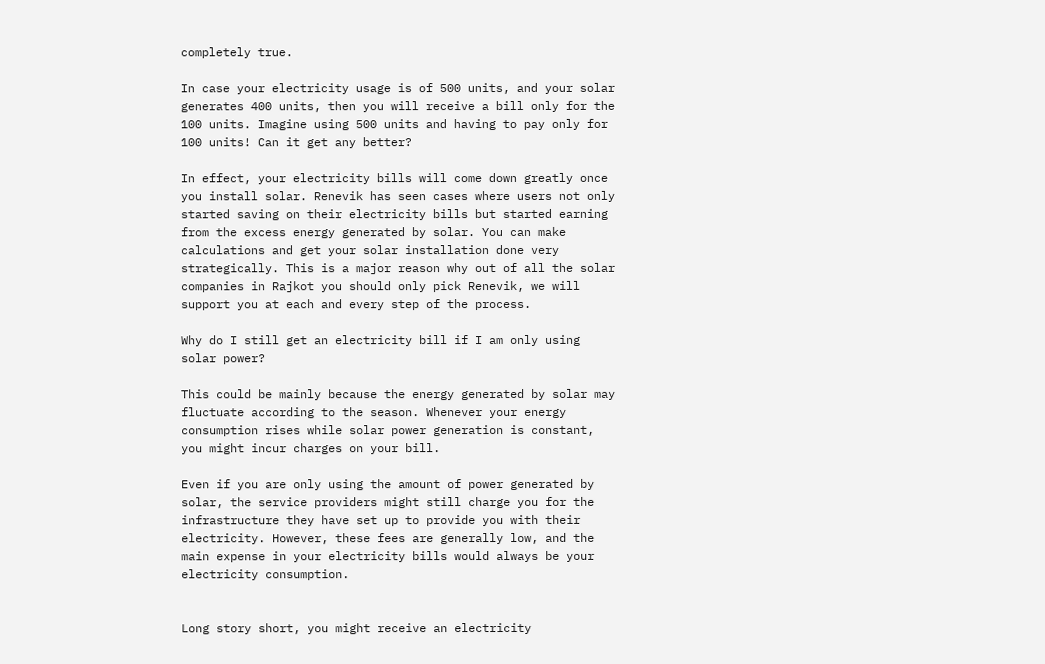completely true.

In case your electricity usage is of 500 units, and your solar generates 400 units, then you will receive a bill only for the 100 units. Imagine using 500 units and having to pay only for 100 units! Can it get any better?

In effect, your electricity bills will come down greatly once you install solar. Renevik has seen cases where users not only started saving on their electricity bills but started earning from the excess energy generated by solar. You can make calculations and get your solar installation done very strategically. This is a major reason why out of all the solar companies in Rajkot you should only pick Renevik, we will support you at each and every step of the process.

Why do I still get an electricity bill if I am only using solar power?

This could be mainly because the energy generated by solar may fluctuate according to the season. Whenever your energy consumption rises while solar power generation is constant, you might incur charges on your bill.

Even if you are only using the amount of power generated by solar, the service providers might still charge you for the infrastructure they have set up to provide you with their electricity. However, these fees are generally low, and the main expense in your electricity bills would always be your electricity consumption.


Long story short, you might receive an electricity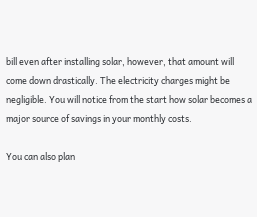bill even after installing solar, however, that amount will come down drastically. The electricity charges might be negligible. You will notice from the start how solar becomes a major source of savings in your monthly costs.

You can also plan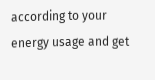according to your energy usage and get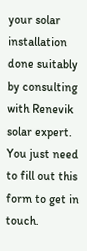your solar installation done suitably by consulting with Renevik solar expert. You just need to fill out this form to get in touch.